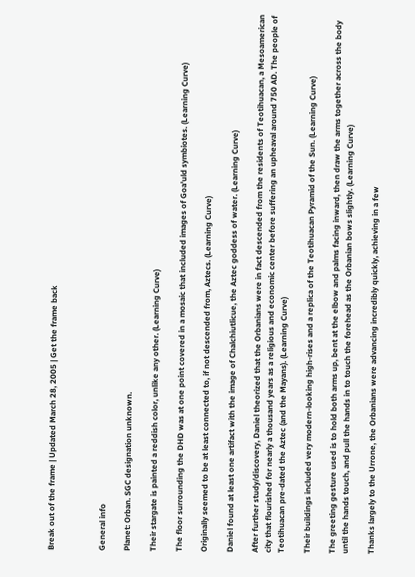Break out of the frame | Updated March 28, 2005 | Get the frame back



General info

Planet: Orban. SGC designation unknown.

Their stargate is painted a reddish color, unlike any other. (Learning Curve)

The floor surrounding the DHD was at one point covered in a mosaic that included images of Goa'uld symbiotes. (Learning Curve)

Originally seemed to be at least connected to, if not descended from, Aztecs. (Learning Curve)

Daniel found at least one artifact with the image of Chalchiutlicue, the Aztec goddess of water. (Learning Curve)

After further study/discovery, Daniel theorized that the Orbanians were in fact descended from the residents of Teotihuacan, a Mesoamerican city that flourished for nearly a thousand years as a religious and economic center before suffering an upheaval around 750 AD. The people of Teotihuacan pre-dated the Aztec (and the Mayans). (Learning Curve)

Their buildings included very modern-looking high-rises and a replica of the Teotihuacan Pyramid of the Sun. (Learning Curve)

The greeting gesture used is to hold both arms up, bent at the elbow and palms facing inward, then draw the arms together across the body until the hands touch, and pull the hands in to touch the forehead as the Orbanian bows slightly. (Learning Curve)

Thanks largely to the Urrone, the Orbanians were advancing incredibly quickly, achieving in a few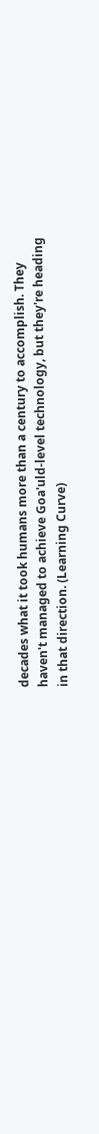decades what it took humans more than a century to accomplish. They haven't managed to achieve Goa'uld-level technology, but they're heading in that direction. (Learning Curve)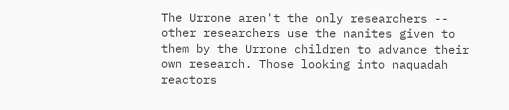The Urrone aren't the only researchers -- other researchers use the nanites given to them by the Urrone children to advance their own research. Those looking into naquadah reactors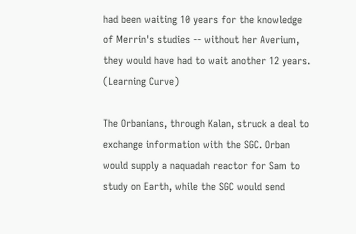had been waiting 10 years for the knowledge of Merrin's studies -- without her Averium, they would have had to wait another 12 years. (Learning Curve)

The Orbanians, through Kalan, struck a deal to exchange information with the SGC. Orban would supply a naquadah reactor for Sam to study on Earth, while the SGC would send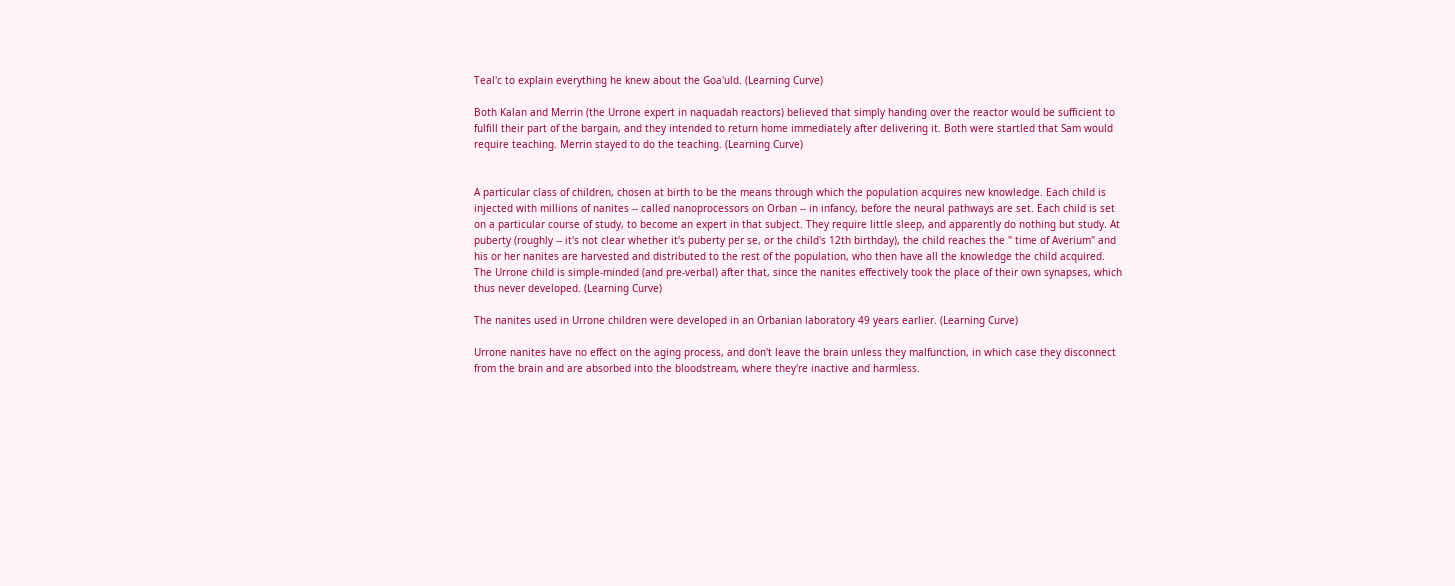Teal'c to explain everything he knew about the Goa'uld. (Learning Curve)

Both Kalan and Merrin (the Urrone expert in naquadah reactors) believed that simply handing over the reactor would be sufficient to fulfill their part of the bargain, and they intended to return home immediately after delivering it. Both were startled that Sam would require teaching. Merrin stayed to do the teaching. (Learning Curve)


A particular class of children, chosen at birth to be the means through which the population acquires new knowledge. Each child is injected with millions of nanites -- called nanoprocessors on Orban -- in infancy, before the neural pathways are set. Each child is set on a particular course of study, to become an expert in that subject. They require little sleep, and apparently do nothing but study. At puberty (roughly -- it's not clear whether it's puberty per se, or the child's 12th birthday), the child reaches the " time of Averium" and his or her nanites are harvested and distributed to the rest of the population, who then have all the knowledge the child acquired. The Urrone child is simple-minded (and pre-verbal) after that, since the nanites effectively took the place of their own synapses, which thus never developed. (Learning Curve)

The nanites used in Urrone children were developed in an Orbanian laboratory 49 years earlier. (Learning Curve)

Urrone nanites have no effect on the aging process, and don't leave the brain unless they malfunction, in which case they disconnect from the brain and are absorbed into the bloodstream, where they're inactive and harmless.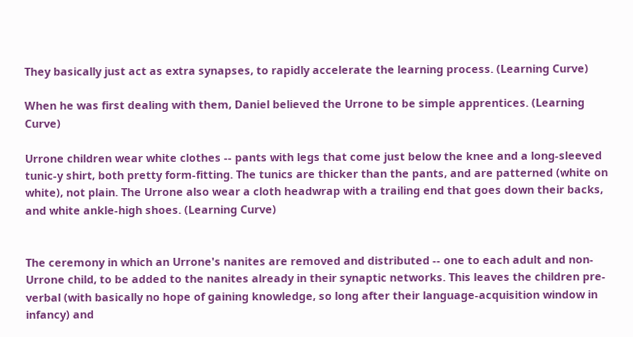They basically just act as extra synapses, to rapidly accelerate the learning process. (Learning Curve)

When he was first dealing with them, Daniel believed the Urrone to be simple apprentices. (Learning Curve)

Urrone children wear white clothes -- pants with legs that come just below the knee and a long-sleeved tunic-y shirt, both pretty form-fitting. The tunics are thicker than the pants, and are patterned (white on white), not plain. The Urrone also wear a cloth headwrap with a trailing end that goes down their backs, and white ankle-high shoes. (Learning Curve)


The ceremony in which an Urrone's nanites are removed and distributed -- one to each adult and non-Urrone child, to be added to the nanites already in their synaptic networks. This leaves the children pre-verbal (with basically no hope of gaining knowledge, so long after their language-acquisition window in infancy) and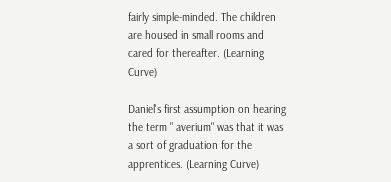fairly simple-minded. The children are housed in small rooms and cared for thereafter. (Learning Curve)

Daniel's first assumption on hearing the term " averium" was that it was a sort of graduation for the apprentices. (Learning Curve)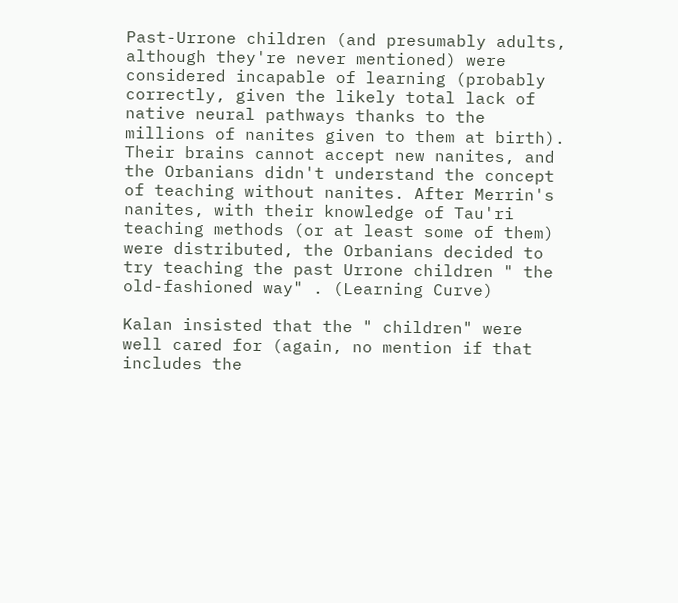Past-Urrone children (and presumably adults, although they're never mentioned) were considered incapable of learning (probably correctly, given the likely total lack of native neural pathways thanks to the millions of nanites given to them at birth). Their brains cannot accept new nanites, and the Orbanians didn't understand the concept of teaching without nanites. After Merrin's nanites, with their knowledge of Tau'ri teaching methods (or at least some of them) were distributed, the Orbanians decided to try teaching the past Urrone children " the old-fashioned way" . (Learning Curve)

Kalan insisted that the " children" were well cared for (again, no mention if that includes the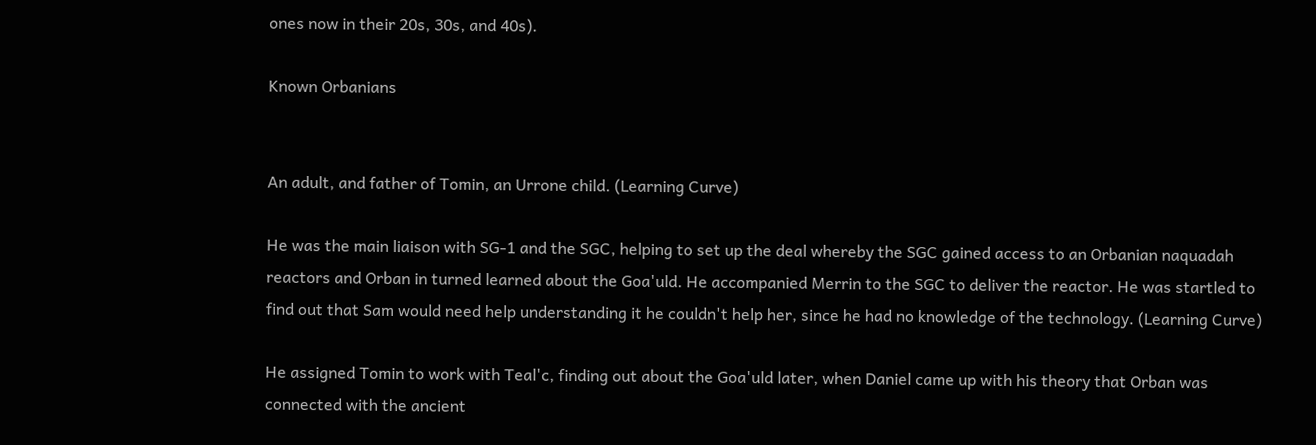ones now in their 20s, 30s, and 40s).

Known Orbanians


An adult, and father of Tomin, an Urrone child. (Learning Curve)

He was the main liaison with SG-1 and the SGC, helping to set up the deal whereby the SGC gained access to an Orbanian naquadah reactors and Orban in turned learned about the Goa'uld. He accompanied Merrin to the SGC to deliver the reactor. He was startled to find out that Sam would need help understanding it he couldn't help her, since he had no knowledge of the technology. (Learning Curve)

He assigned Tomin to work with Teal'c, finding out about the Goa'uld later, when Daniel came up with his theory that Orban was connected with the ancient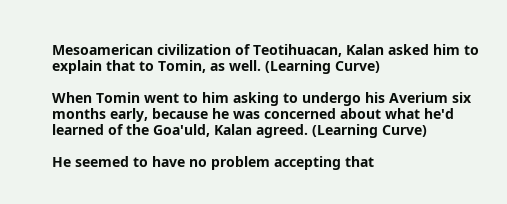Mesoamerican civilization of Teotihuacan, Kalan asked him to explain that to Tomin, as well. (Learning Curve)

When Tomin went to him asking to undergo his Averium six months early, because he was concerned about what he'd learned of the Goa'uld, Kalan agreed. (Learning Curve)

He seemed to have no problem accepting that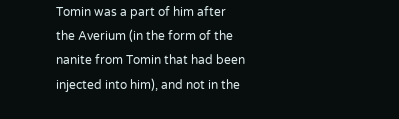Tomin was a part of him after the Averium (in the form of the nanite from Tomin that had been injected into him), and not in the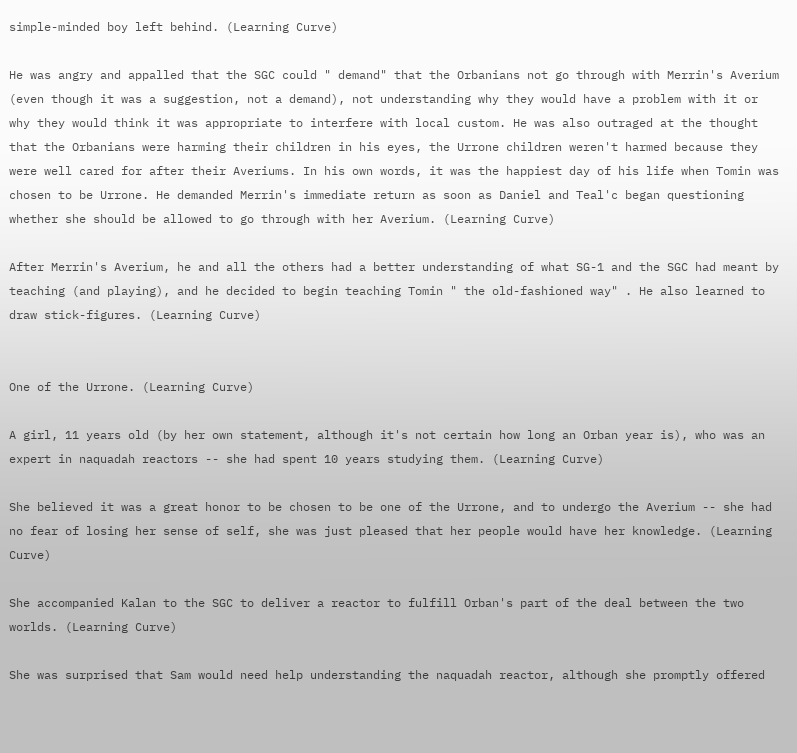simple-minded boy left behind. (Learning Curve)

He was angry and appalled that the SGC could " demand" that the Orbanians not go through with Merrin's Averium (even though it was a suggestion, not a demand), not understanding why they would have a problem with it or why they would think it was appropriate to interfere with local custom. He was also outraged at the thought that the Orbanians were harming their children in his eyes, the Urrone children weren't harmed because they were well cared for after their Averiums. In his own words, it was the happiest day of his life when Tomin was chosen to be Urrone. He demanded Merrin's immediate return as soon as Daniel and Teal'c began questioning whether she should be allowed to go through with her Averium. (Learning Curve)

After Merrin's Averium, he and all the others had a better understanding of what SG-1 and the SGC had meant by teaching (and playing), and he decided to begin teaching Tomin " the old-fashioned way" . He also learned to draw stick-figures. (Learning Curve)


One of the Urrone. (Learning Curve)

A girl, 11 years old (by her own statement, although it's not certain how long an Orban year is), who was an expert in naquadah reactors -- she had spent 10 years studying them. (Learning Curve)

She believed it was a great honor to be chosen to be one of the Urrone, and to undergo the Averium -- she had no fear of losing her sense of self, she was just pleased that her people would have her knowledge. (Learning Curve)

She accompanied Kalan to the SGC to deliver a reactor to fulfill Orban's part of the deal between the two worlds. (Learning Curve)

She was surprised that Sam would need help understanding the naquadah reactor, although she promptly offered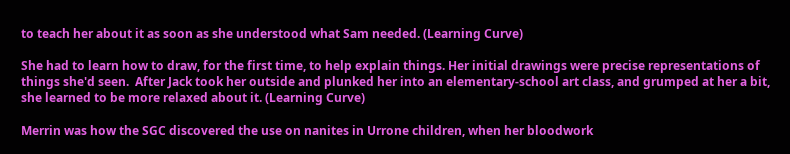to teach her about it as soon as she understood what Sam needed. (Learning Curve)

She had to learn how to draw, for the first time, to help explain things. Her initial drawings were precise representations of things she'd seen.  After Jack took her outside and plunked her into an elementary-school art class, and grumped at her a bit, she learned to be more relaxed about it. (Learning Curve)

Merrin was how the SGC discovered the use on nanites in Urrone children, when her bloodwork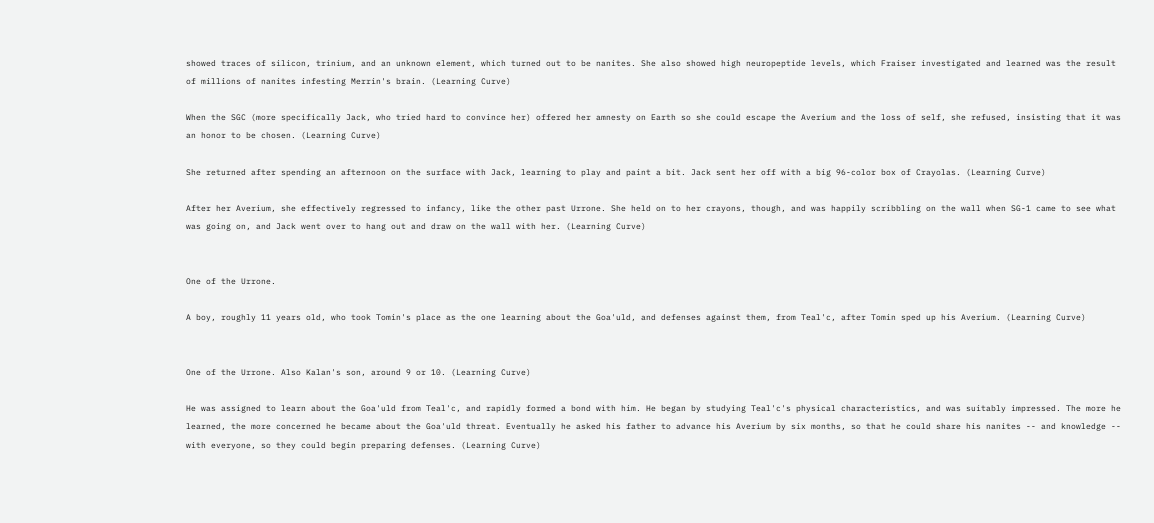showed traces of silicon, trinium, and an unknown element, which turned out to be nanites. She also showed high neuropeptide levels, which Fraiser investigated and learned was the result of millions of nanites infesting Merrin's brain. (Learning Curve)

When the SGC (more specifically Jack, who tried hard to convince her) offered her amnesty on Earth so she could escape the Averium and the loss of self, she refused, insisting that it was an honor to be chosen. (Learning Curve)

She returned after spending an afternoon on the surface with Jack, learning to play and paint a bit. Jack sent her off with a big 96-color box of Crayolas. (Learning Curve)

After her Averium, she effectively regressed to infancy, like the other past Urrone. She held on to her crayons, though, and was happily scribbling on the wall when SG-1 came to see what was going on, and Jack went over to hang out and draw on the wall with her. (Learning Curve)


One of the Urrone.

A boy, roughly 11 years old, who took Tomin's place as the one learning about the Goa'uld, and defenses against them, from Teal'c, after Tomin sped up his Averium. (Learning Curve)


One of the Urrone. Also Kalan's son, around 9 or 10. (Learning Curve)

He was assigned to learn about the Goa'uld from Teal'c, and rapidly formed a bond with him. He began by studying Teal'c's physical characteristics, and was suitably impressed. The more he learned, the more concerned he became about the Goa'uld threat. Eventually he asked his father to advance his Averium by six months, so that he could share his nanites -- and knowledge -- with everyone, so they could begin preparing defenses. (Learning Curve)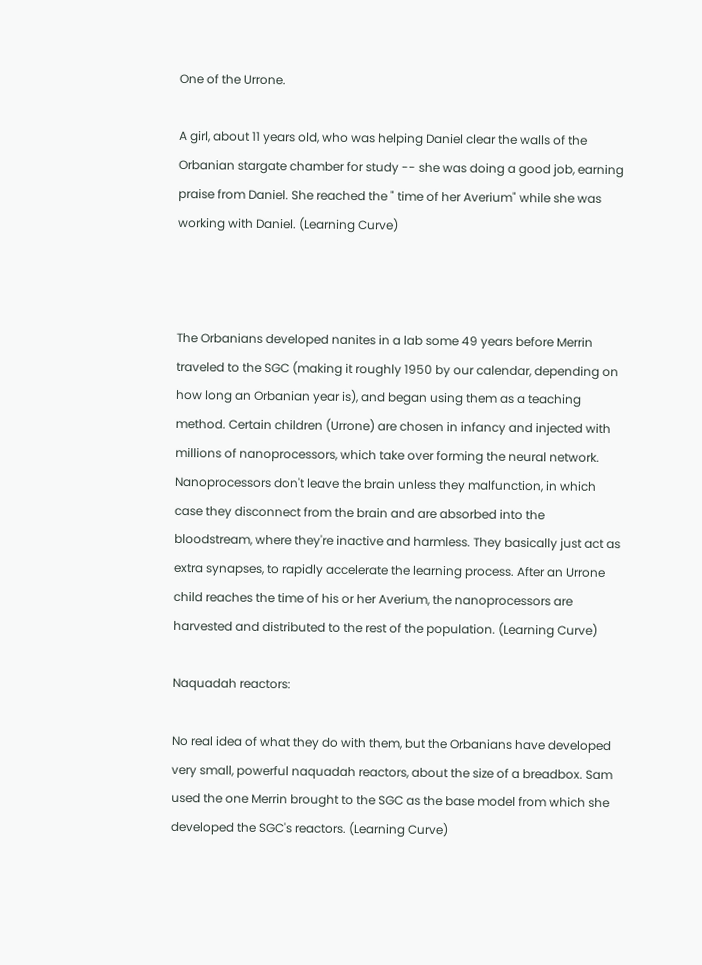One of the Urrone.

A girl, about 11 years old, who was helping Daniel clear the walls of the Orbanian stargate chamber for study -- she was doing a good job, earning praise from Daniel. She reached the " time of her Averium" while she was working with Daniel. (Learning Curve)



The Orbanians developed nanites in a lab some 49 years before Merrin traveled to the SGC (making it roughly 1950 by our calendar, depending on how long an Orbanian year is), and began using them as a teaching method. Certain children (Urrone) are chosen in infancy and injected with millions of nanoprocessors, which take over forming the neural network. Nanoprocessors don't leave the brain unless they malfunction, in which case they disconnect from the brain and are absorbed into the bloodstream, where they're inactive and harmless. They basically just act as extra synapses, to rapidly accelerate the learning process. After an Urrone child reaches the time of his or her Averium, the nanoprocessors are harvested and distributed to the rest of the population. (Learning Curve)

Naquadah reactors:

No real idea of what they do with them, but the Orbanians have developed very small, powerful naquadah reactors, about the size of a breadbox. Sam used the one Merrin brought to the SGC as the base model from which she developed the SGC's reactors. (Learning Curve)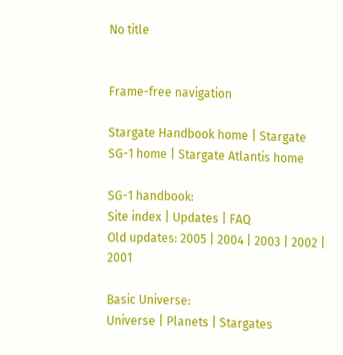No title


Frame-free navigation

Stargate Handbook home | Stargate SG-1 home | Stargate Atlantis home

SG-1 handbook:
Site index | Updates | FAQ
Old updates: 2005 | 2004 | 2003 | 2002 | 2001

Basic Universe:
Universe | Planets | Stargates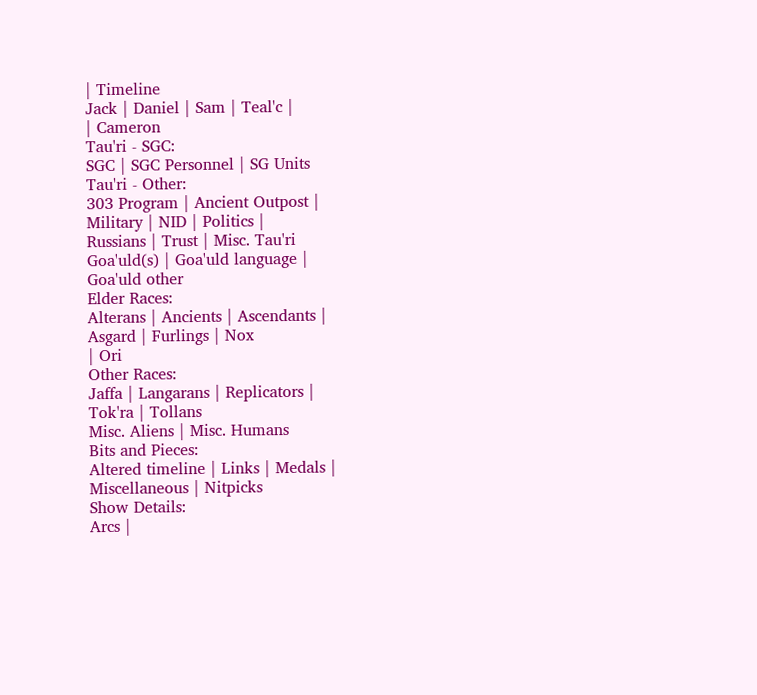| Timeline
Jack | Daniel | Sam | Teal'c |
| Cameron
Tau'ri - SGC:
SGC | SGC Personnel | SG Units
Tau'ri - Other:
303 Program | Ancient Outpost |
Military | NID | Politics |
Russians | Trust | Misc. Tau'ri
Goa'uld(s) | Goa'uld language |
Goa'uld other
Elder Races:
Alterans | Ancients | Ascendants |
Asgard | Furlings | Nox
| Ori
Other Races:
Jaffa | Langarans | Replicators |
Tok'ra | Tollans
Misc. Aliens | Misc. Humans
Bits and Pieces:
Altered timeline | Links | Medals |
Miscellaneous | Nitpicks
Show Details:
Arcs |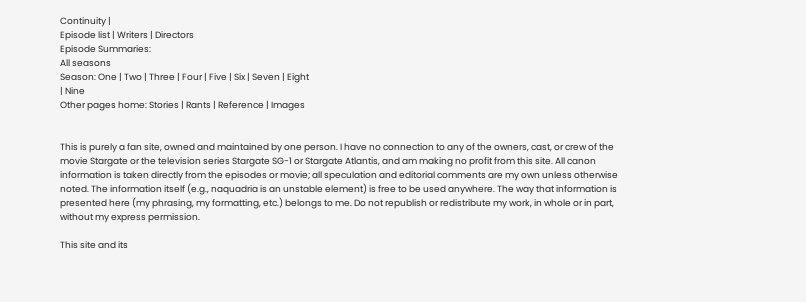Continuity |
Episode list | Writers | Directors
Episode Summaries:
All seasons
Season: One | Two | Three | Four | Five | Six | Seven | Eight
| Nine
Other pages home: Stories | Rants | Reference | Images


This is purely a fan site, owned and maintained by one person. I have no connection to any of the owners, cast, or crew of the movie Stargate or the television series Stargate SG-1 or Stargate Atlantis, and am making no profit from this site. All canon information is taken directly from the episodes or movie; all speculation and editorial comments are my own unless otherwise noted. The information itself (e.g., naquadria is an unstable element) is free to be used anywhere. The way that information is presented here (my phrasing, my formatting, etc.) belongs to me. Do not republish or redistribute my work, in whole or in part, without my express permission.

This site and its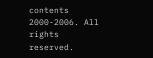contents 2000-2006. All rights reserved.